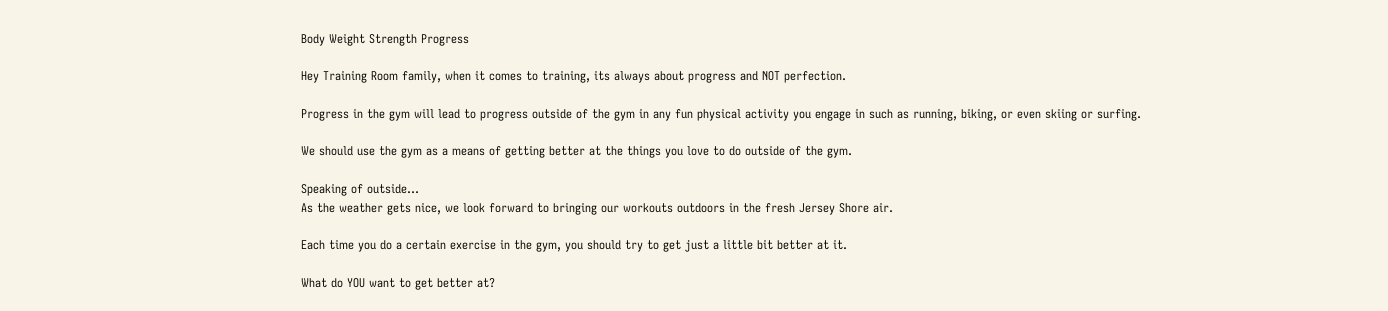Body Weight Strength Progress

Hey Training Room family, when it comes to training, its always about progress and NOT perfection.

Progress in the gym will lead to progress outside of the gym in any fun physical activity you engage in such as running, biking, or even skiing or surfing.

We should use the gym as a means of getting better at the things you love to do outside of the gym.

Speaking of outside…
As the weather gets nice, we look forward to bringing our workouts outdoors in the fresh Jersey Shore air.

Each time you do a certain exercise in the gym, you should try to get just a little bit better at it.

What do YOU want to get better at?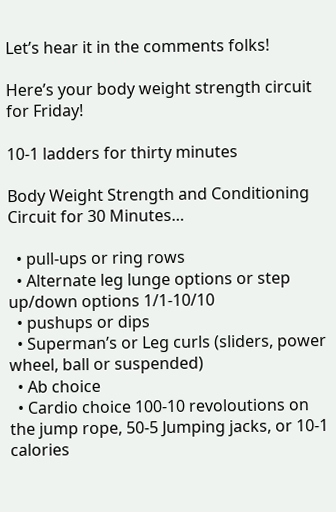Let’s hear it in the comments folks!

Here’s your body weight strength circuit for Friday!

10-1 ladders for thirty minutes

Body Weight Strength and Conditioning Circuit for 30 Minutes…

  • pull-ups or ring rows
  • Alternate leg lunge options or step up/down options 1/1-10/10
  • pushups or dips
  • Superman’s or Leg curls (sliders, power wheel, ball or suspended)
  • Ab choice
  • Cardio choice 100-10 revoloutions on the jump rope, 50-5 Jumping jacks, or 10-1 calories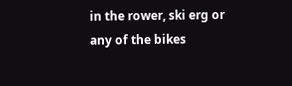in the rower, ski erg or any of the bikes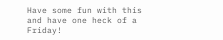Have some fun with this and have one heck of a Friday!